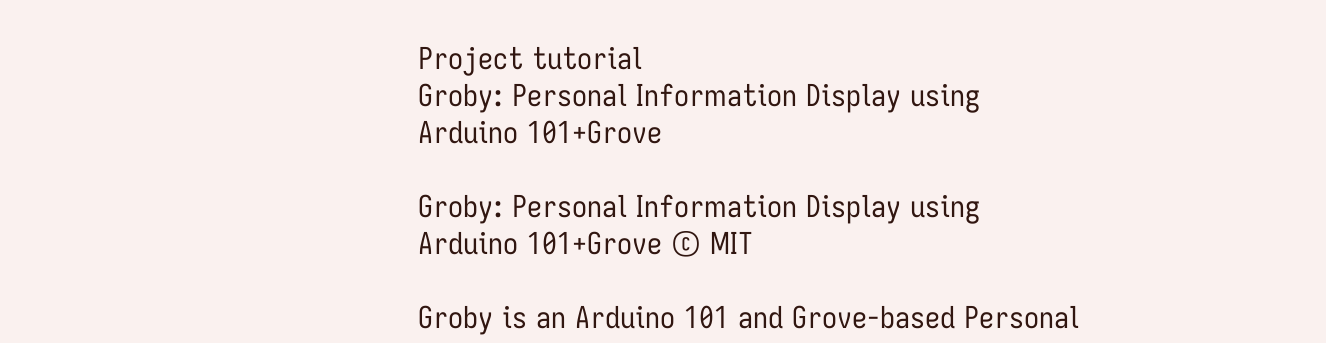Project tutorial
Groby: Personal Information Display using Arduino 101+Grove

Groby: Personal Information Display using Arduino 101+Grove © MIT

Groby is an Arduino 101 and Grove-based Personal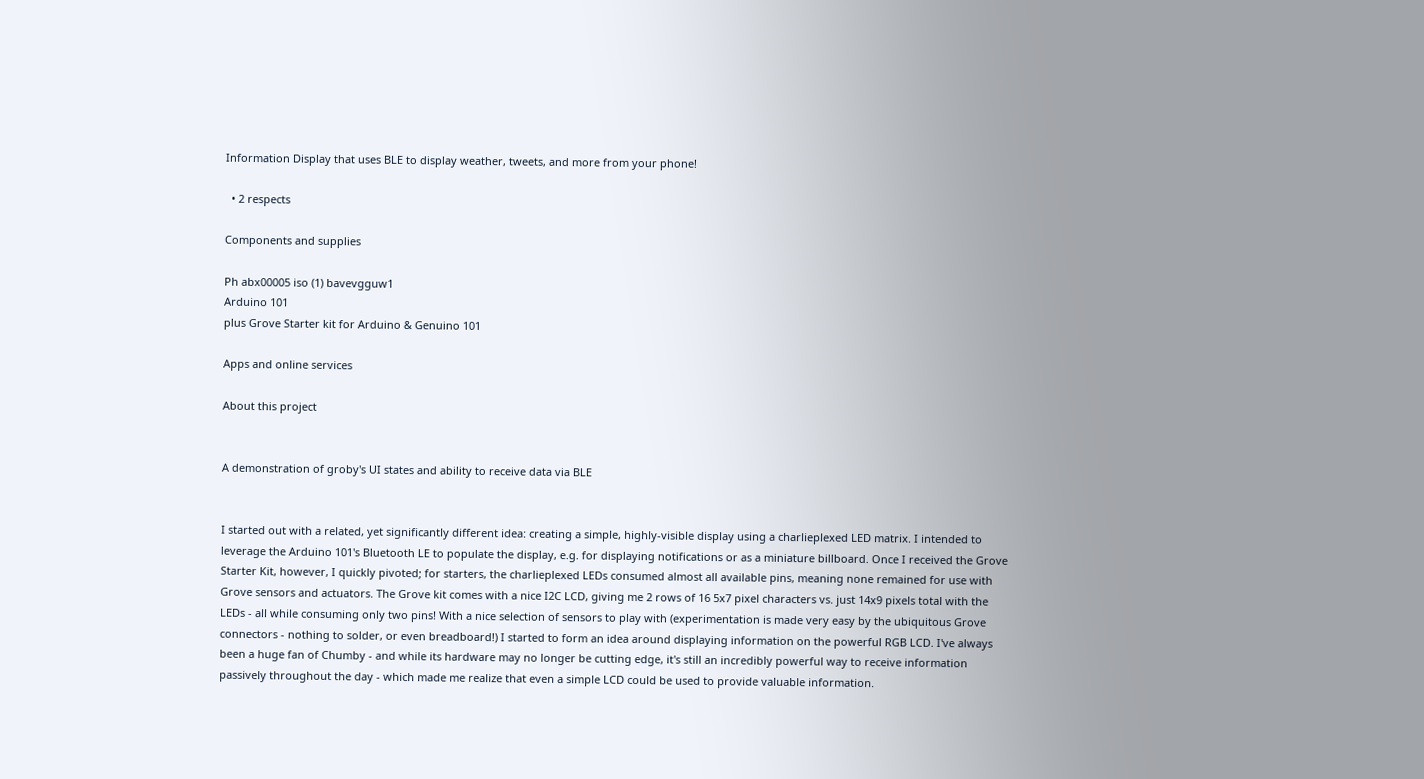Information Display that uses BLE to display weather, tweets, and more from your phone!

  • 2 respects

Components and supplies

Ph abx00005 iso (1) bavevgguw1
Arduino 101
plus Grove Starter kit for Arduino & Genuino 101

Apps and online services

About this project


A demonstration of groby's UI states and ability to receive data via BLE


I started out with a related, yet significantly different idea: creating a simple, highly-visible display using a charlieplexed LED matrix. I intended to leverage the Arduino 101's Bluetooth LE to populate the display, e.g. for displaying notifications or as a miniature billboard. Once I received the Grove Starter Kit, however, I quickly pivoted; for starters, the charlieplexed LEDs consumed almost all available pins, meaning none remained for use with Grove sensors and actuators. The Grove kit comes with a nice I2C LCD, giving me 2 rows of 16 5x7 pixel characters vs. just 14x9 pixels total with the LEDs - all while consuming only two pins! With a nice selection of sensors to play with (experimentation is made very easy by the ubiquitous Grove connectors - nothing to solder, or even breadboard!) I started to form an idea around displaying information on the powerful RGB LCD. I've always been a huge fan of Chumby - and while its hardware may no longer be cutting edge, it's still an incredibly powerful way to receive information passively throughout the day - which made me realize that even a simple LCD could be used to provide valuable information.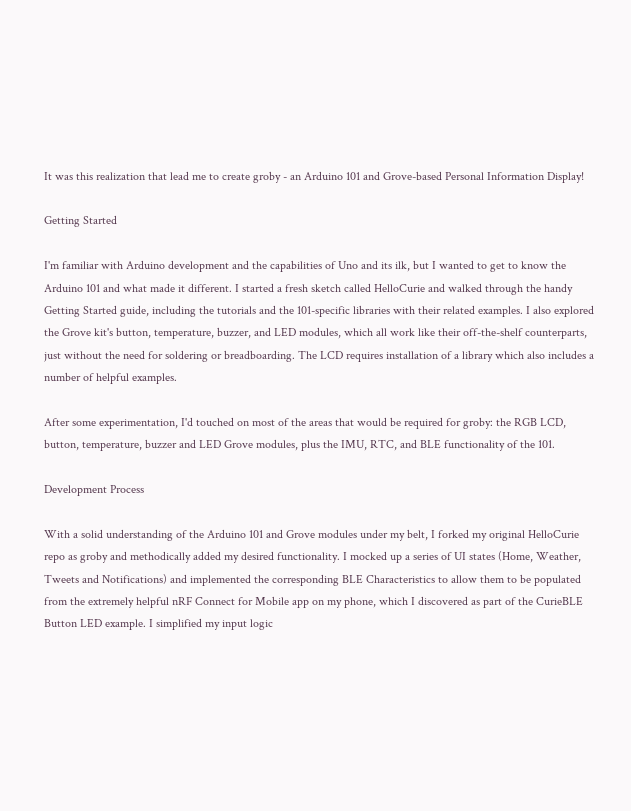It was this realization that lead me to create groby - an Arduino 101 and Grove-based Personal Information Display!

Getting Started

I'm familiar with Arduino development and the capabilities of Uno and its ilk, but I wanted to get to know the Arduino 101 and what made it different. I started a fresh sketch called HelloCurie and walked through the handy Getting Started guide, including the tutorials and the 101-specific libraries with their related examples. I also explored the Grove kit's button, temperature, buzzer, and LED modules, which all work like their off-the-shelf counterparts, just without the need for soldering or breadboarding. The LCD requires installation of a library which also includes a number of helpful examples.

After some experimentation, I'd touched on most of the areas that would be required for groby: the RGB LCD, button, temperature, buzzer and LED Grove modules, plus the IMU, RTC, and BLE functionality of the 101.

Development Process

With a solid understanding of the Arduino 101 and Grove modules under my belt, I forked my original HelloCurie repo as groby and methodically added my desired functionality. I mocked up a series of UI states (Home, Weather, Tweets and Notifications) and implemented the corresponding BLE Characteristics to allow them to be populated from the extremely helpful nRF Connect for Mobile app on my phone, which I discovered as part of the CurieBLE Button LED example. I simplified my input logic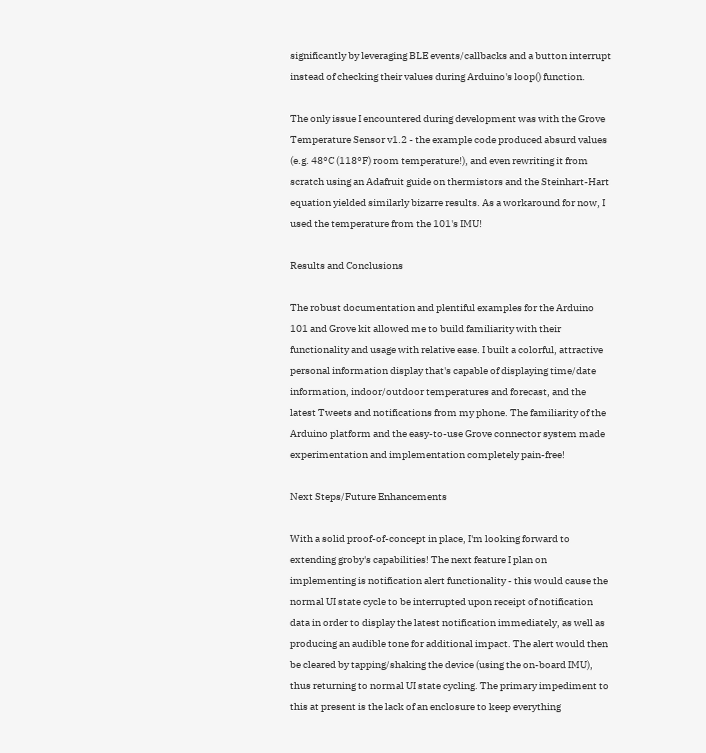significantly by leveraging BLE events/callbacks and a button interrupt instead of checking their values during Arduino's loop() function.

The only issue I encountered during development was with the Grove Temperature Sensor v1.2 - the example code produced absurd values (e.g. 48°C (118°F) room temperature!), and even rewriting it from scratch using an Adafruit guide on thermistors and the Steinhart-Hart equation yielded similarly bizarre results. As a workaround for now, I used the temperature from the 101's IMU!

Results and Conclusions

The robust documentation and plentiful examples for the Arduino 101 and Grove kit allowed me to build familiarity with their functionality and usage with relative ease. I built a colorful, attractive personal information display that's capable of displaying time/date information, indoor/outdoor temperatures and forecast, and the latest Tweets and notifications from my phone. The familiarity of the Arduino platform and the easy-to-use Grove connector system made experimentation and implementation completely pain-free!

Next Steps/Future Enhancements

With a solid proof-of-concept in place, I'm looking forward to extending groby's capabilities! The next feature I plan on implementing is notification alert functionality - this would cause the normal UI state cycle to be interrupted upon receipt of notification data in order to display the latest notification immediately, as well as producing an audible tone for additional impact. The alert would then be cleared by tapping/shaking the device (using the on-board IMU), thus returning to normal UI state cycling. The primary impediment to this at present is the lack of an enclosure to keep everything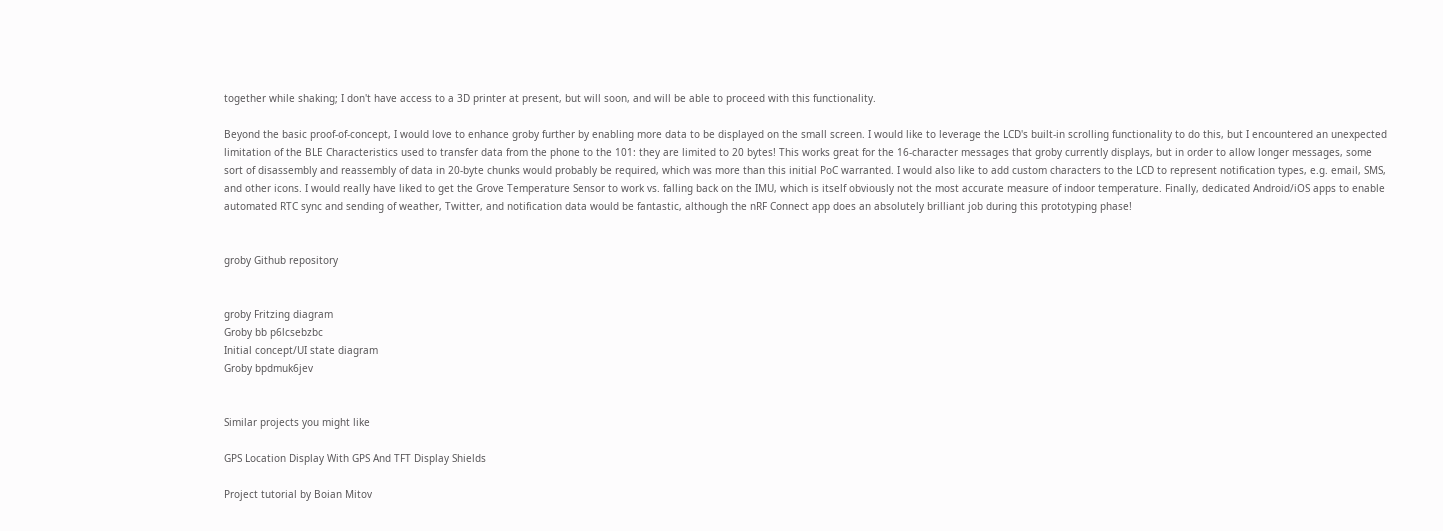together while shaking; I don't have access to a 3D printer at present, but will soon, and will be able to proceed with this functionality.

Beyond the basic proof-of-concept, I would love to enhance groby further by enabling more data to be displayed on the small screen. I would like to leverage the LCD's built-in scrolling functionality to do this, but I encountered an unexpected limitation of the BLE Characteristics used to transfer data from the phone to the 101: they are limited to 20 bytes! This works great for the 16-character messages that groby currently displays, but in order to allow longer messages, some sort of disassembly and reassembly of data in 20-byte chunks would probably be required, which was more than this initial PoC warranted. I would also like to add custom characters to the LCD to represent notification types, e.g. email, SMS, and other icons. I would really have liked to get the Grove Temperature Sensor to work vs. falling back on the IMU, which is itself obviously not the most accurate measure of indoor temperature. Finally, dedicated Android/iOS apps to enable automated RTC sync and sending of weather, Twitter, and notification data would be fantastic, although the nRF Connect app does an absolutely brilliant job during this prototyping phase!


groby Github repository


groby Fritzing diagram
Groby bb p6lcsebzbc
Initial concept/UI state diagram
Groby bpdmuk6jev


Similar projects you might like

GPS Location Display With GPS And TFT Display Shields

Project tutorial by Boian Mitov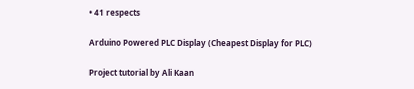• 41 respects

Arduino Powered PLC Display (Cheapest Display for PLC)

Project tutorial by Ali Kaan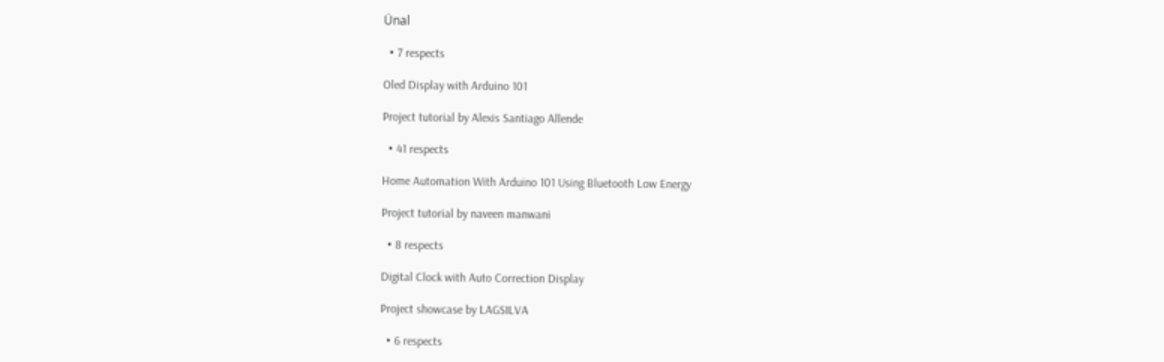Ünal

  • 7 respects

Oled Display with Arduino 101

Project tutorial by Alexis Santiago Allende

  • 41 respects

Home Automation With Arduino 101 Using Bluetooth Low Energy

Project tutorial by naveen manwani

  • 8 respects

Digital Clock with Auto Correction Display

Project showcase by LAGSILVA

  • 6 respects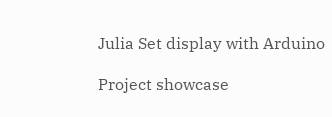Julia Set display with Arduino

Project showcase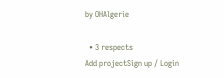by OHAlgerie

  • 3 respects
Add projectSign up / Login